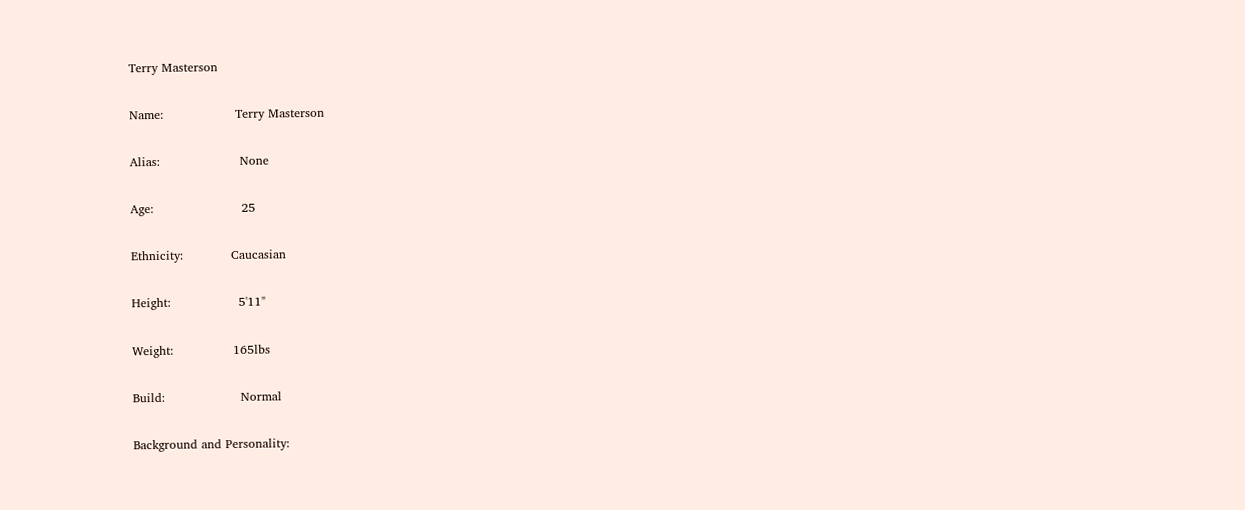Terry Masterson

Name:                  Terry Masterson

Alias:                    None

Age:                      25

Ethnicity:            Caucasian

Height:                 5'11"

Weight:               165lbs

Build:                   Normal

Background and Personality: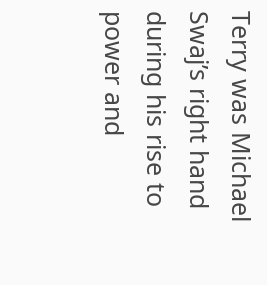Terry was Michael Swaj’s right hand during his rise to power and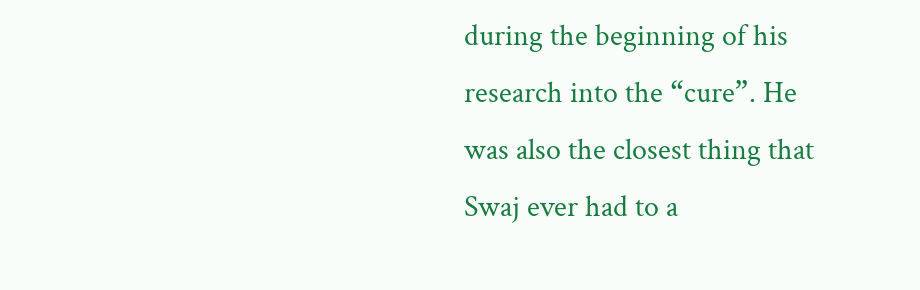during the beginning of his research into the “cure”. He was also the closest thing that Swaj ever had to a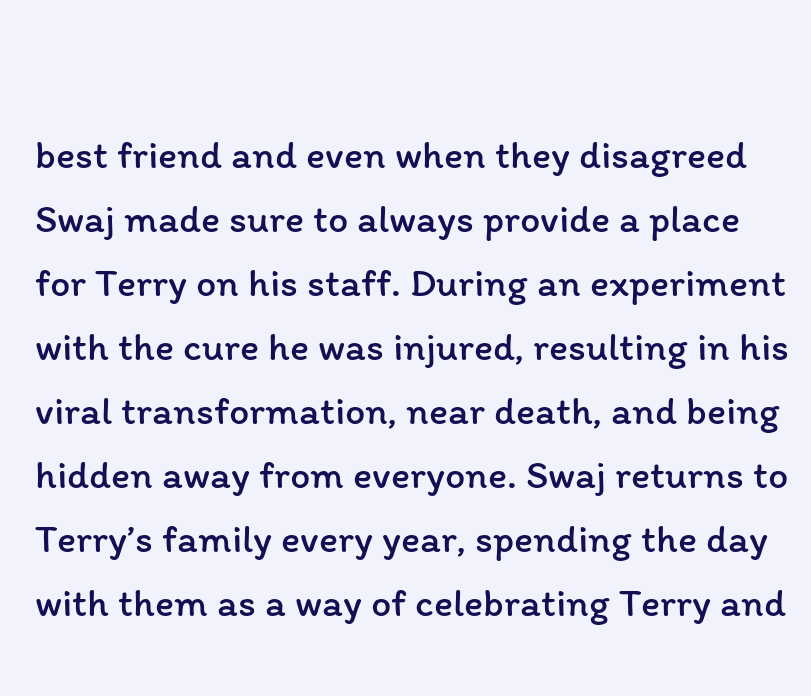best friend and even when they disagreed Swaj made sure to always provide a place for Terry on his staff. During an experiment with the cure he was injured, resulting in his viral transformation, near death, and being hidden away from everyone. Swaj returns to Terry’s family every year, spending the day with them as a way of celebrating Terry and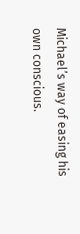Michael’s way of easing his own conscious.